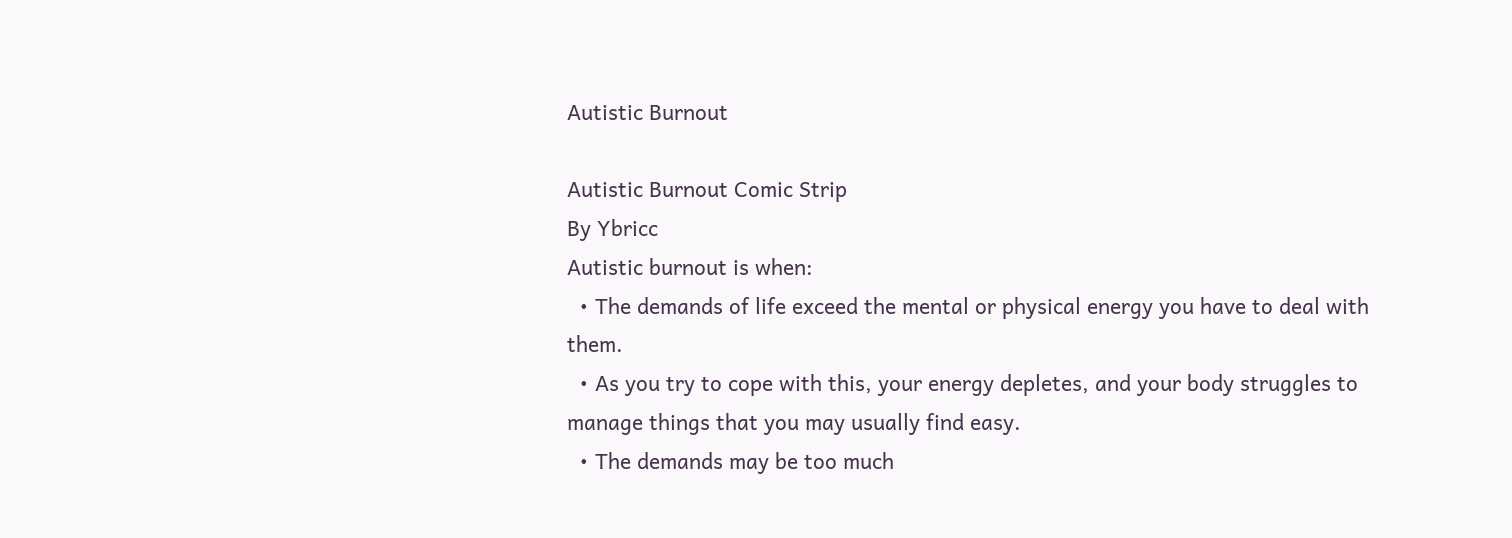Autistic Burnout

Autistic Burnout Comic Strip
By Ybricc
Autistic burnout is when:
  • The demands of life exceed the mental or physical energy you have to deal with them.
  • As you try to cope with this, your energy depletes, and your body struggles to manage things that you may usually find easy.
  • The demands may be too much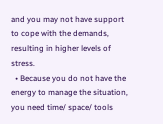and you may not have support to cope with the demands, resulting in higher levels of stress.
  • Because you do not have the energy to manage the situation, you need time/ space/ tools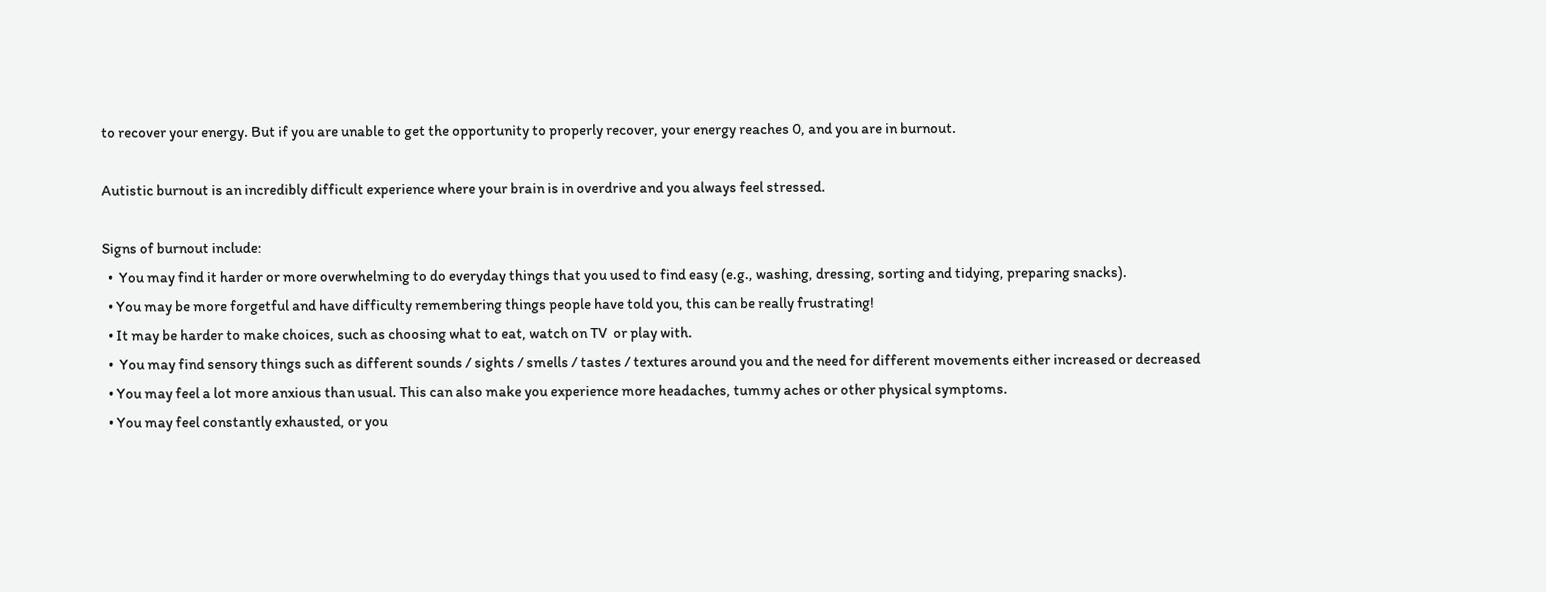to recover your energy. But if you are unable to get the opportunity to properly recover, your energy reaches 0, and you are in burnout.

Autistic burnout is an incredibly difficult experience where your brain is in overdrive and you always feel stressed.

Signs of burnout include:
  •  You may find it harder or more overwhelming to do everyday things that you used to find easy (e.g., washing, dressing, sorting and tidying, preparing snacks).
  • You may be more forgetful and have difficulty remembering things people have told you, this can be really frustrating!
  • It may be harder to make choices, such as choosing what to eat, watch on TV  or play with.
  •  You may find sensory things such as different sounds / sights / smells / tastes / textures around you and the need for different movements either increased or decreased
  • You may feel a lot more anxious than usual. This can also make you experience more headaches, tummy aches or other physical symptoms.
  • You may feel constantly exhausted, or you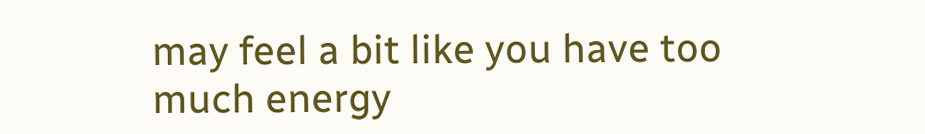may feel a bit like you have too much energy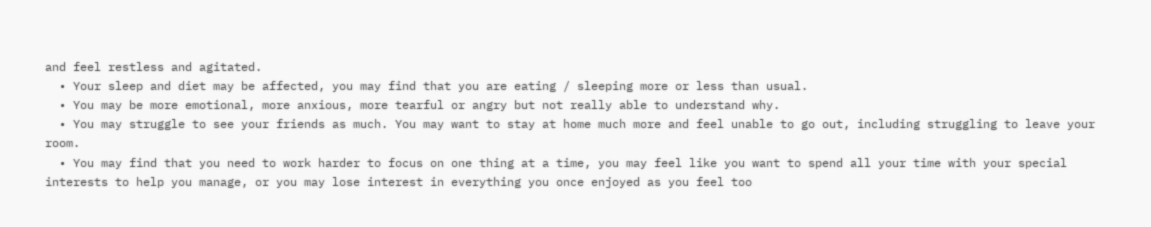and feel restless and agitated.
  • Your sleep and diet may be affected, you may find that you are eating / sleeping more or less than usual.
  • You may be more emotional, more anxious, more tearful or angry but not really able to understand why.
  • You may struggle to see your friends as much. You may want to stay at home much more and feel unable to go out, including struggling to leave your room.
  • You may find that you need to work harder to focus on one thing at a time, you may feel like you want to spend all your time with your special interests to help you manage, or you may lose interest in everything you once enjoyed as you feel too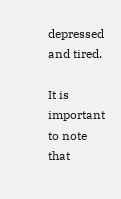depressed and tired.

It is important to note that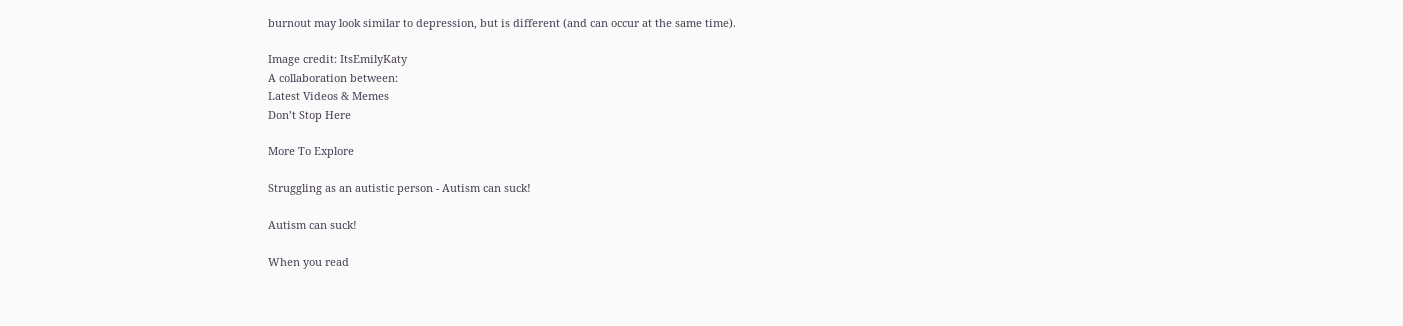burnout may look similar to depression, but is different (and can occur at the same time).

Image credit: ItsEmilyKaty
A collaboration between:
Latest Videos & Memes
Don’t Stop Here

More To Explore

Struggling as an autistic person - Autism can suck!

Autism can suck!

When you read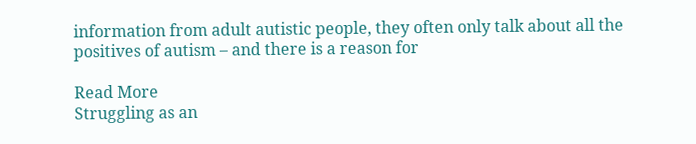information from adult autistic people, they often only talk about all the positives of autism – and there is a reason for

Read More
Struggling as an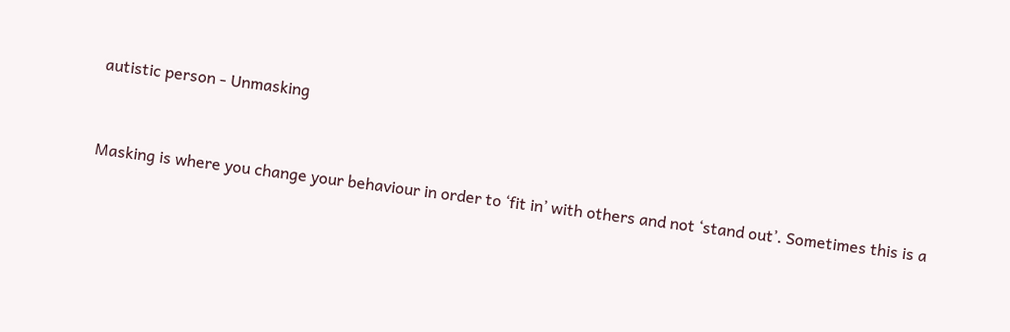autistic person - Unmasking


Masking is where you change your behaviour in order to ‘fit in’ with others and not ‘stand out’. Sometimes this is a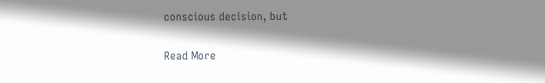conscious decision, but

Read More